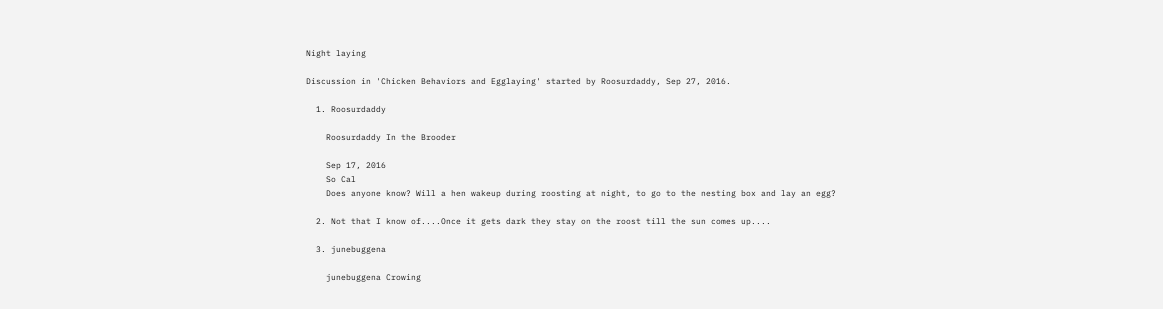Night laying

Discussion in 'Chicken Behaviors and Egglaying' started by Roosurdaddy, Sep 27, 2016.

  1. Roosurdaddy

    Roosurdaddy In the Brooder

    Sep 17, 2016
    So Cal
    Does anyone know? Will a hen wakeup during roosting at night, to go to the nesting box and lay an egg?

  2. Not that I know of....Once it gets dark they stay on the roost till the sun comes up....

  3. junebuggena

    junebuggena Crowing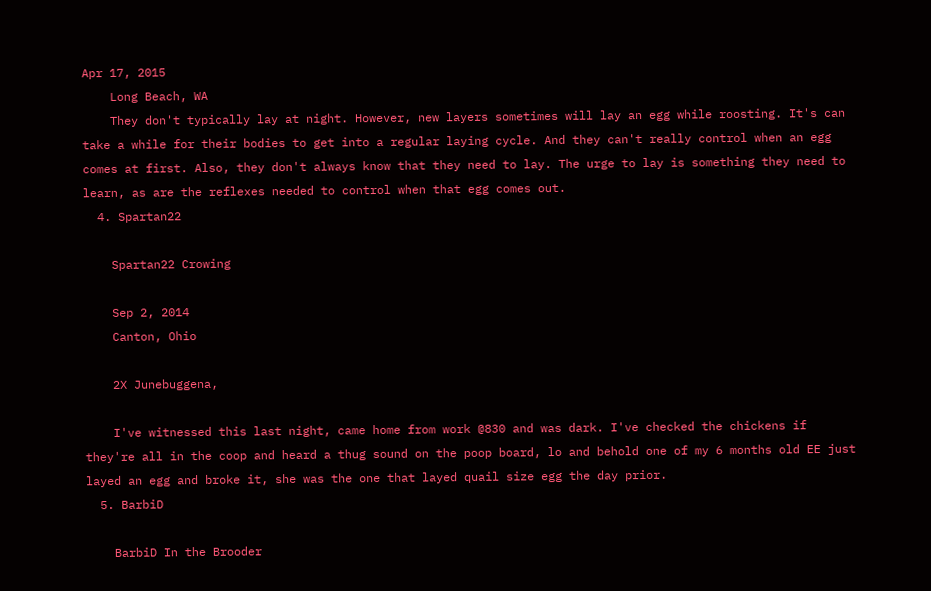Apr 17, 2015
    Long Beach, WA
    They don't typically lay at night. However, new layers sometimes will lay an egg while roosting. It's can take a while for their bodies to get into a regular laying cycle. And they can't really control when an egg comes at first. Also, they don't always know that they need to lay. The urge to lay is something they need to learn, as are the reflexes needed to control when that egg comes out.
  4. Spartan22

    Spartan22 Crowing

    Sep 2, 2014
    Canton, Ohio

    2X Junebuggena,

    I've witnessed this last night, came home from work @830 and was dark. I've checked the chickens if they're all in the coop and heard a thug sound on the poop board, lo and behold one of my 6 months old EE just layed an egg and broke it, she was the one that layed quail size egg the day prior.
  5. BarbiD

    BarbiD In the Brooder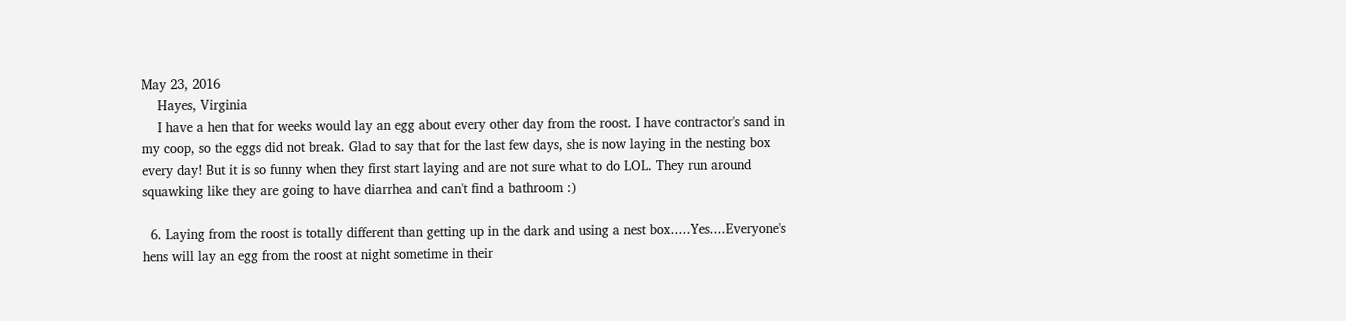May 23, 2016
    Hayes, Virginia
    I have a hen that for weeks would lay an egg about every other day from the roost. I have contractor's sand in my coop, so the eggs did not break. Glad to say that for the last few days, she is now laying in the nesting box every day! But it is so funny when they first start laying and are not sure what to do LOL. They run around squawking like they are going to have diarrhea and can't find a bathroom :)

  6. Laying from the roost is totally different than getting up in the dark and using a nest box.....Yes....Everyone's hens will lay an egg from the roost at night sometime in their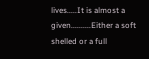lives.....It is almost a given..........Either a soft shelled or a full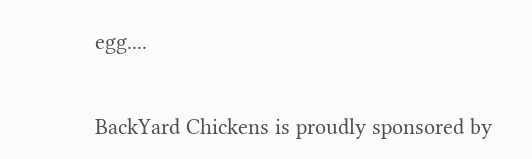egg....


BackYard Chickens is proudly sponsored by